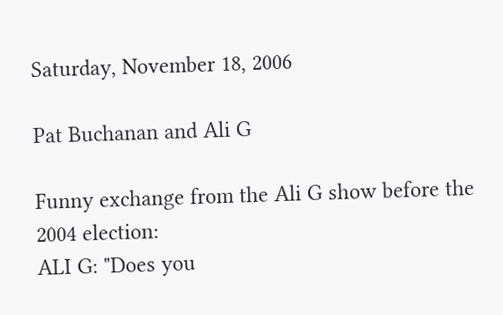Saturday, November 18, 2006

Pat Buchanan and Ali G

Funny exchange from the Ali G show before the 2004 election:
ALI G: "Does you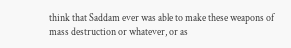think that Saddam ever was able to make these weapons of mass destruction or whatever, or as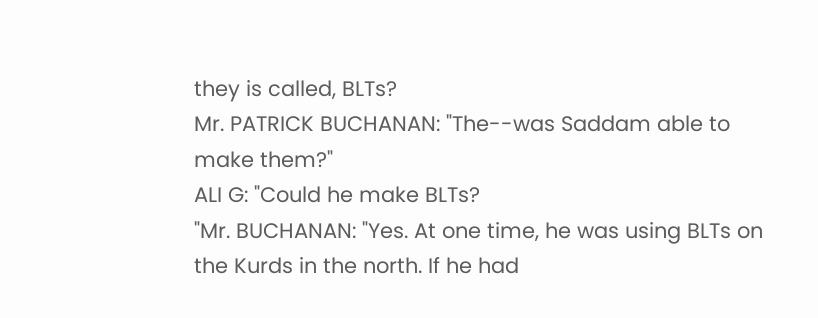they is called, BLTs?
Mr. PATRICK BUCHANAN: "The--was Saddam able to make them?"
ALI G: "Could he make BLTs?
"Mr. BUCHANAN: "Yes. At one time, he was using BLTs on the Kurds in the north. If he had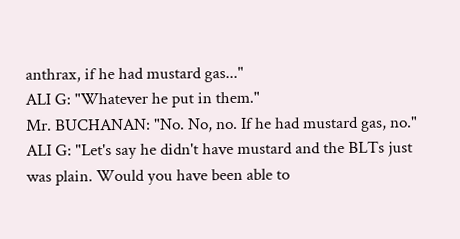anthrax, if he had mustard gas..."
ALI G: "Whatever he put in them."
Mr. BUCHANAN: "No. No, no. If he had mustard gas, no."
ALI G: "Let's say he didn't have mustard and the BLTs just was plain. Would you have been able to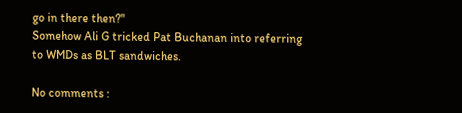go in there then?"
Somehow Ali G tricked Pat Buchanan into referring to WMDs as BLT sandwiches.

No comments :